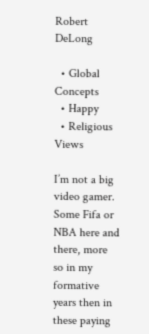Robert DeLong

  • Global Concepts
  • Happy
  • Religious Views

I’m not a big video gamer. Some Fifa or NBA here and there, more so in my formative years then in these paying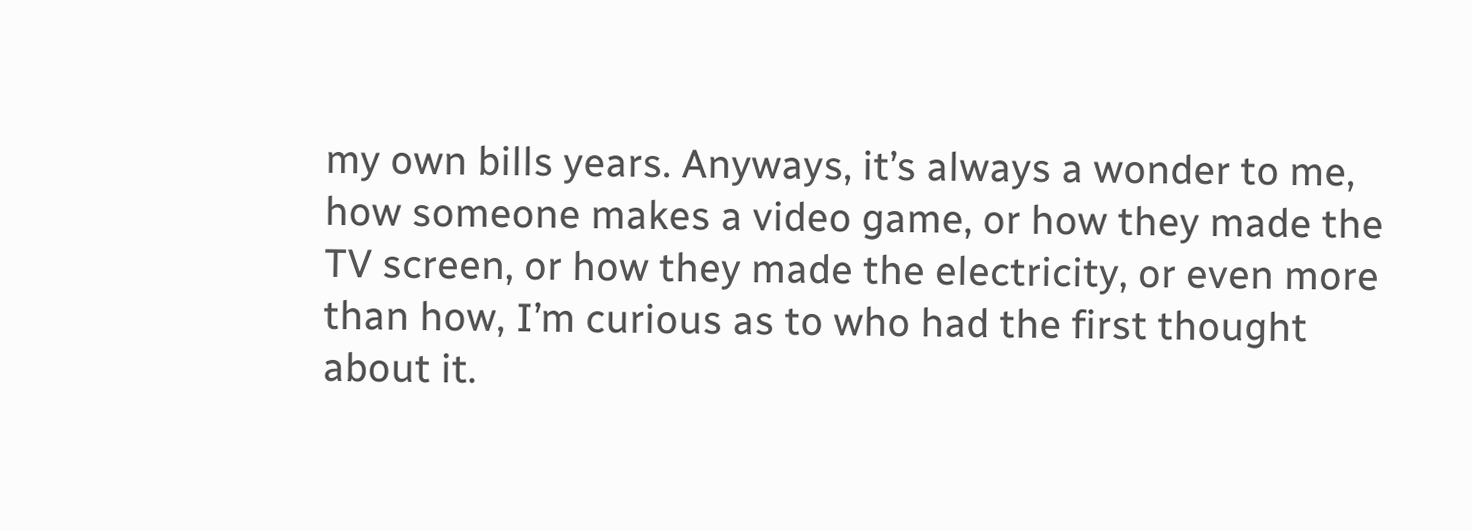my own bills years. Anyways, it’s always a wonder to me, how someone makes a video game, or how they made the TV screen, or how they made the electricity, or even more than how, I’m curious as to who had the first thought about it.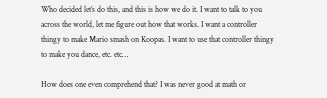Who decided let’s do this, and this is how we do it. I want to talk to you across the world, let me figure out how that works. I want a controller thingy to make Mario smash on Koopas. I want to use that controller thingy to make you dance, etc. etc…

How does one even comprehend that? I was never good at math or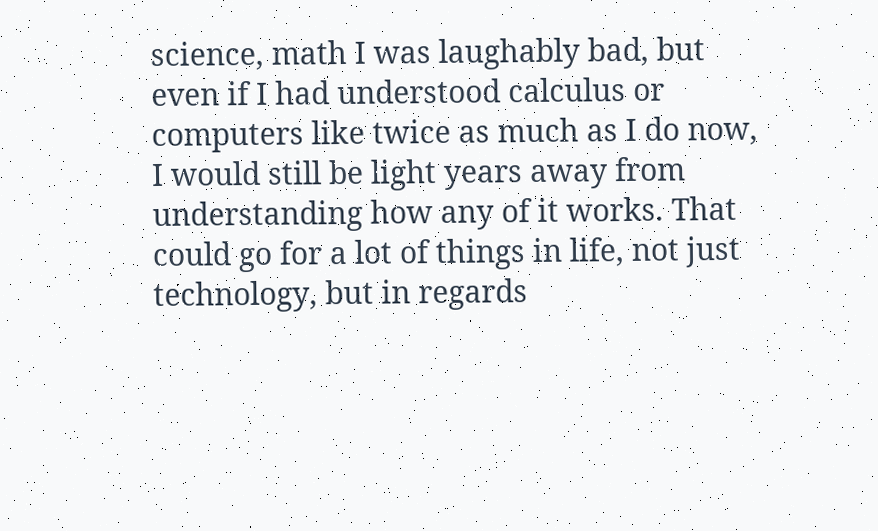science, math I was laughably bad, but even if I had understood calculus or computers like twice as much as I do now, I would still be light years away from understanding how any of it works. That could go for a lot of things in life, not just technology, but in regards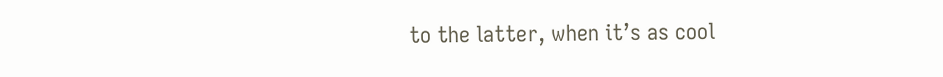to the latter, when it’s as cool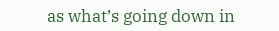as what’s going down in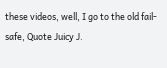these videos, well, I go to the old fail-safe, Quote Juicy J.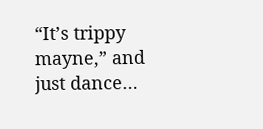“It’s trippy mayne,” and just dance…